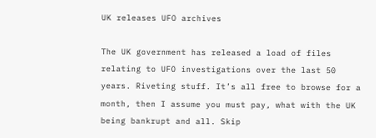UK releases UFO archives

The UK government has released a load of files relating to UFO investigations over the last 50 years. Riveting stuff. It’s all free to browse for a  month, then I assume you must pay, what with the UK being bankrupt and all. Skip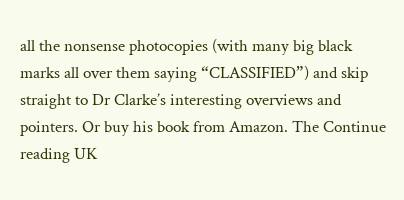all the nonsense photocopies (with many big black marks all over them saying “CLASSIFIED”) and skip straight to Dr Clarke’s interesting overviews and pointers. Or buy his book from Amazon. The Continue reading UK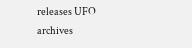releases UFO archives